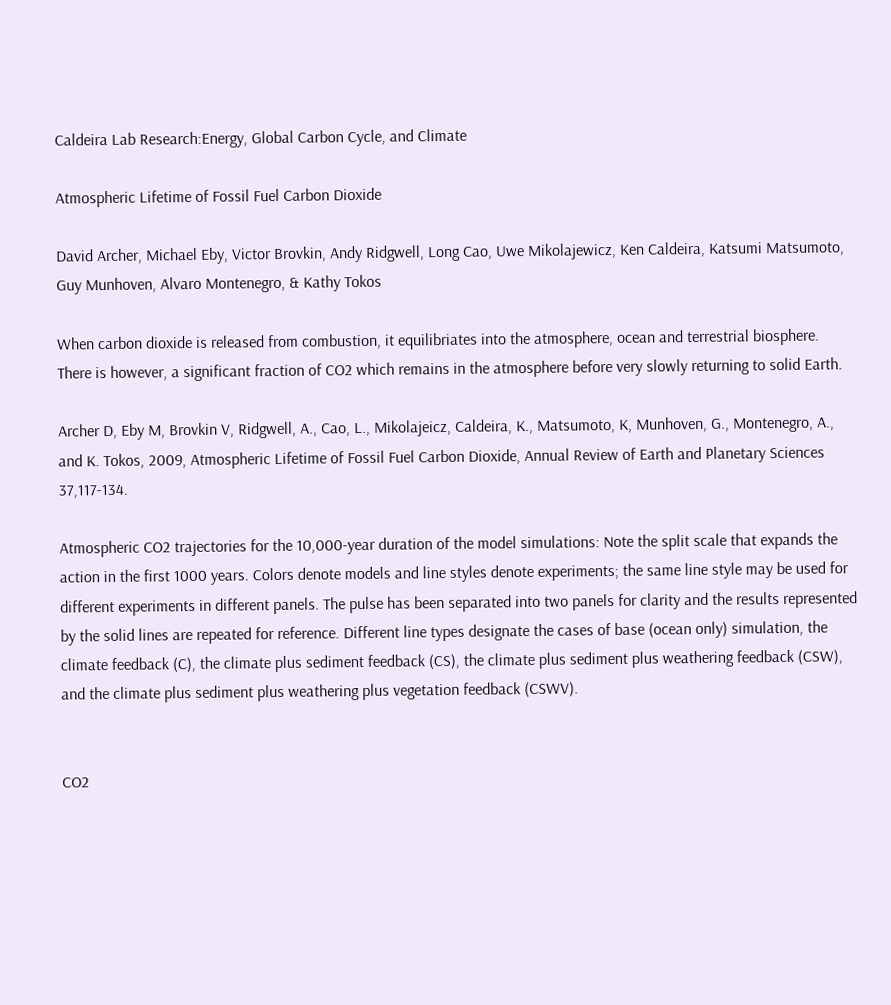Caldeira Lab Research:Energy, Global Carbon Cycle, and Climate

Atmospheric Lifetime of Fossil Fuel Carbon Dioxide

David Archer, Michael Eby, Victor Brovkin, Andy Ridgwell, Long Cao, Uwe Mikolajewicz, Ken Caldeira, Katsumi Matsumoto, Guy Munhoven, Alvaro Montenegro, & Kathy Tokos

When carbon dioxide is released from combustion, it equilibriates into the atmosphere, ocean and terrestrial biosphere. There is however, a significant fraction of CO2 which remains in the atmosphere before very slowly returning to solid Earth.

Archer D, Eby M, Brovkin V, Ridgwell, A., Cao, L., Mikolajeicz, Caldeira, K., Matsumoto, K, Munhoven, G., Montenegro, A., and K. Tokos, 2009, Atmospheric Lifetime of Fossil Fuel Carbon Dioxide, Annual Review of Earth and Planetary Sciences 37,117-134.

Atmospheric CO2 trajectories for the 10,000-year duration of the model simulations: Note the split scale that expands the action in the first 1000 years. Colors denote models and line styles denote experiments; the same line style may be used for different experiments in different panels. The pulse has been separated into two panels for clarity and the results represented by the solid lines are repeated for reference. Different line types designate the cases of base (ocean only) simulation, the climate feedback (C), the climate plus sediment feedback (CS), the climate plus sediment plus weathering feedback (CSW), and the climate plus sediment plus weathering plus vegetation feedback (CSWV).


CO2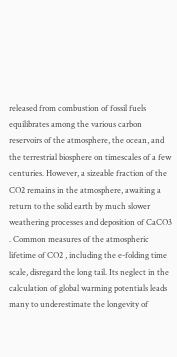released from combustion of fossil fuels equilibrates among the various carbon reservoirs of the atmosphere, the ocean, and the terrestrial biosphere on timescales of a few centuries. However, a sizeable fraction of the CO2 remains in the atmosphere, awaiting a return to the solid earth by much slower weathering processes and deposition of CaCO3 . Common measures of the atmospheric lifetime of CO2 , including the e-folding time scale, disregard the long tail. Its neglect in the calculation of global warming potentials leads many to underestimate the longevity of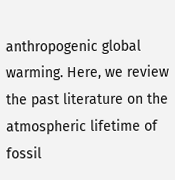anthropogenic global warming. Here, we review the past literature on the atmospheric lifetime of fossil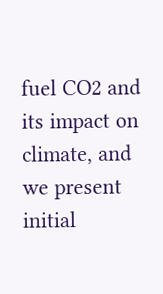fuel CO2 and its impact on climate, and we present initial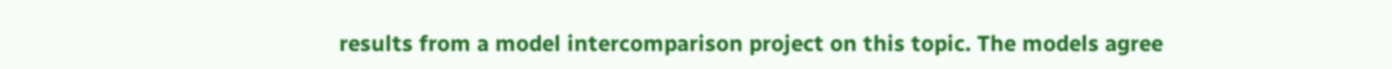results from a model intercomparison project on this topic. The models agree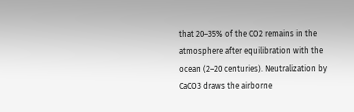that 20–35% of the CO2 remains in the atmosphere after equilibration with the ocean (2–20 centuries). Neutralization by CaCO3 draws the airborne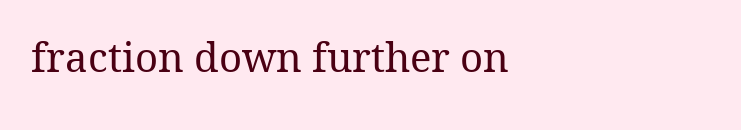fraction down further on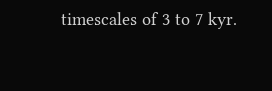timescales of 3 to 7 kyr.